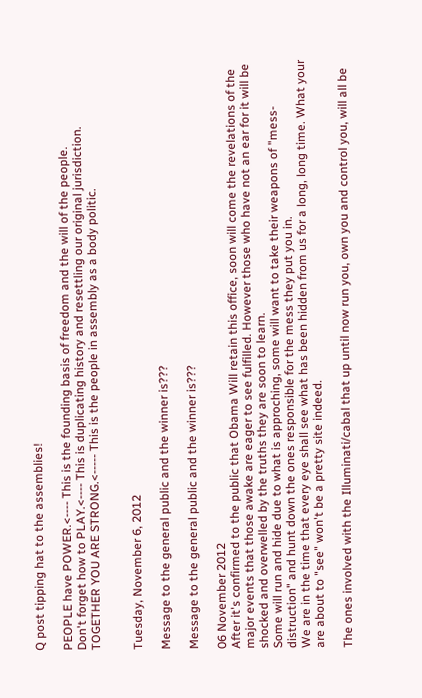Q post tipping hat to the assemblies!

PEOPLE have POWER.<---- This is the founding basis of freedom and the will of the people.
Don't forget how to PLAY.<---- This is duplicating history and resettling our original jurisdiction.
TOGETHER YOU ARE STRONG.<----- This is the people in assembly as a body politic.


Tuesday, November 6, 2012

Message to the general public and the winner is???

Message to the general public and the winner is???

06 November 2012
After it's confirmed to the public that Obama Will retain this office, soon will come the revelations of the major events that those awake are eager to see fulfilled. However those who have not an ear for it will be shocked and overwelled by the truths they are soon to learn.
Some will run and hide due to what is approching, some will want to take their weapons of "mess-distruction" and hunt down the ones responsible for the mess they put you in.
We are in the time that every eye shall see what has been hidden from us for a long, long time. What your are about to "see" won't be a pretty site indeed.

The ones involved with the Illuminati/cabal that up until now run you, own you and control you, will all be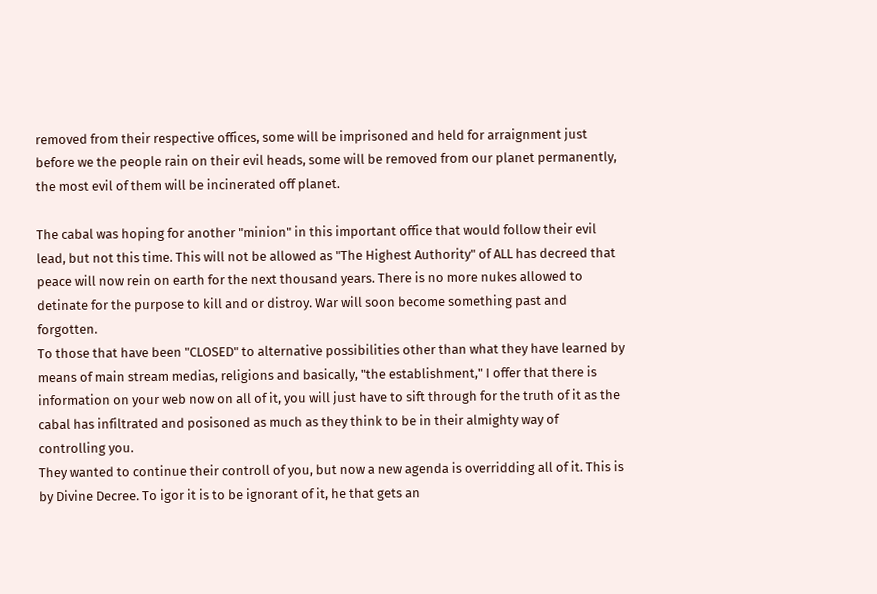removed from their respective offices, some will be imprisoned and held for arraignment just before we the people rain on their evil heads, some will be removed from our planet permanently, the most evil of them will be incinerated off planet.

The cabal was hoping for another "minion" in this important office that would follow their evil lead, but not this time. This will not be allowed as "The Highest Authority" of ALL has decreed that peace will now rein on earth for the next thousand years. There is no more nukes allowed to detinate for the purpose to kill and or distroy. War will soon become something past and forgotten.
To those that have been "CLOSED" to alternative possibilities other than what they have learned by means of main stream medias, religions and basically, "the establishment," I offer that there is information on your web now on all of it, you will just have to sift through for the truth of it as the cabal has infiltrated and posisoned as much as they think to be in their almighty way of controlling you.
They wanted to continue their controll of you, but now a new agenda is overridding all of it. This is by Divine Decree. To igor it is to be ignorant of it, he that gets an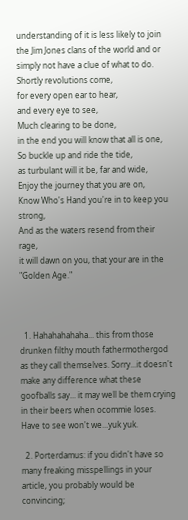understanding of it is less likely to join the Jim Jones clans of the world and or simply not have a clue of what to do.
Shortly revolutions come,
for every open ear to hear,
and every eye to see,
Much clearing to be done,
in the end you will know that all is one,
So buckle up and ride the tide,
as turbulant will it be, far and wide,
Enjoy the journey that you are on,
Know Who's Hand you're in to keep you strong,
And as the waters resend from their rage,
it will dawn on you, that your are in the "Golden Age."



  1. Hahahahahaha... this from those drunken filthy mouth fathermothergod as they call themselves. Sorry...it doesn't make any difference what these goofballs say... it may well be them crying in their beers when ocommie loses. Have to see won't we...yuk yuk.

  2. Porterdamus: if you didn't have so many freaking misspellings in your article, you probably would be convincing;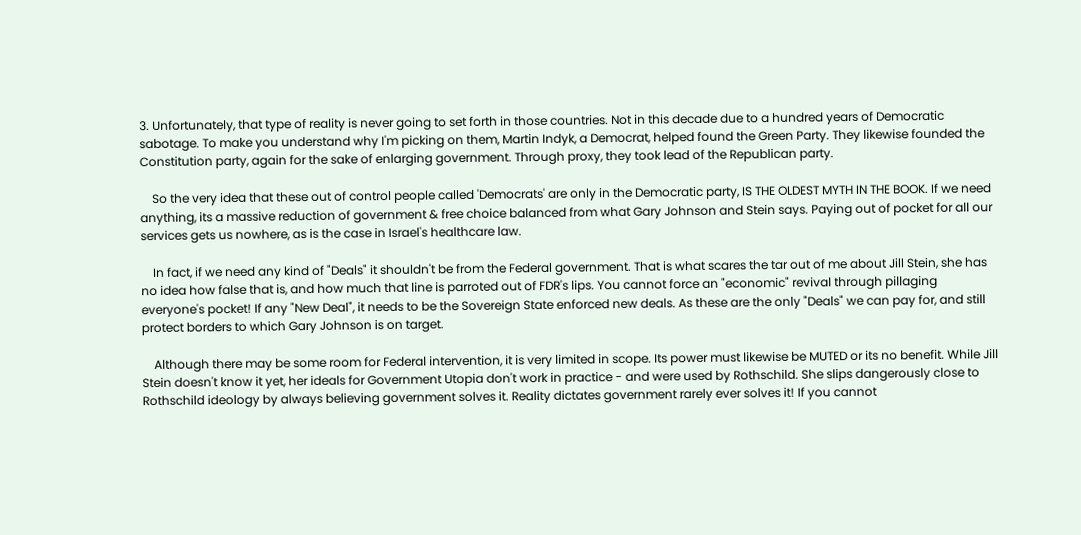3. Unfortunately, that type of reality is never going to set forth in those countries. Not in this decade due to a hundred years of Democratic sabotage. To make you understand why I'm picking on them, Martin Indyk, a Democrat, helped found the Green Party. They likewise founded the Constitution party, again for the sake of enlarging government. Through proxy, they took lead of the Republican party.

    So the very idea that these out of control people called 'Democrats' are only in the Democratic party, IS THE OLDEST MYTH IN THE BOOK. If we need anything, its a massive reduction of government & free choice balanced from what Gary Johnson and Stein says. Paying out of pocket for all our services gets us nowhere, as is the case in Israel's healthcare law.

    In fact, if we need any kind of "Deals" it shouldn't be from the Federal government. That is what scares the tar out of me about Jill Stein, she has no idea how false that is, and how much that line is parroted out of FDR's lips. You cannot force an "economic" revival through pillaging everyone's pocket! If any "New Deal", it needs to be the Sovereign State enforced new deals. As these are the only "Deals" we can pay for, and still protect borders to which Gary Johnson is on target.

    Although there may be some room for Federal intervention, it is very limited in scope. Its power must likewise be MUTED or its no benefit. While Jill Stein doesn't know it yet, her ideals for Government Utopia don't work in practice - and were used by Rothschild. She slips dangerously close to Rothschild ideology by always believing government solves it. Reality dictates government rarely ever solves it! If you cannot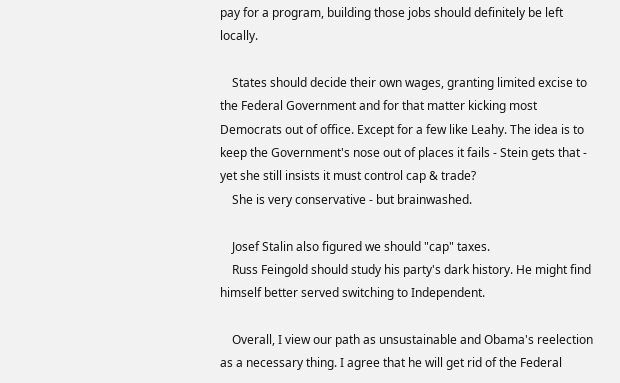pay for a program, building those jobs should definitely be left locally.

    States should decide their own wages, granting limited excise to the Federal Government and for that matter kicking most Democrats out of office. Except for a few like Leahy. The idea is to keep the Government's nose out of places it fails - Stein gets that - yet she still insists it must control cap & trade?
    She is very conservative - but brainwashed.

    Josef Stalin also figured we should "cap" taxes.
    Russ Feingold should study his party's dark history. He might find himself better served switching to Independent.

    Overall, I view our path as unsustainable and Obama's reelection as a necessary thing. I agree that he will get rid of the Federal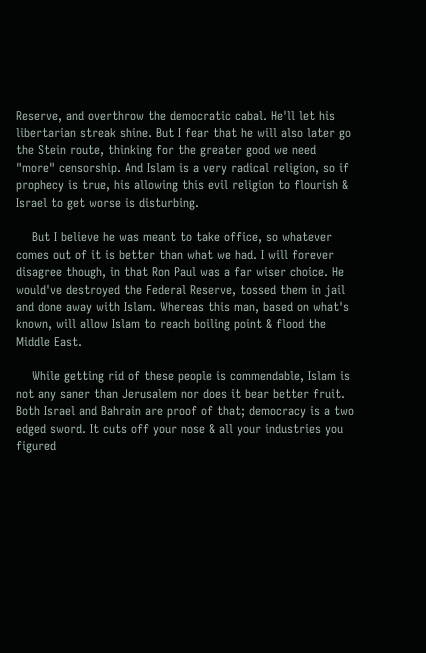Reserve, and overthrow the democratic cabal. He'll let his libertarian streak shine. But I fear that he will also later go the Stein route, thinking for the greater good we need "more" censorship. And Islam is a very radical religion, so if prophecy is true, his allowing this evil religion to flourish & Israel to get worse is disturbing.

    But I believe he was meant to take office, so whatever comes out of it is better than what we had. I will forever disagree though, in that Ron Paul was a far wiser choice. He would've destroyed the Federal Reserve, tossed them in jail and done away with Islam. Whereas this man, based on what's known, will allow Islam to reach boiling point & flood the Middle East.

    While getting rid of these people is commendable, Islam is not any saner than Jerusalem nor does it bear better fruit. Both Israel and Bahrain are proof of that; democracy is a two edged sword. It cuts off your nose & all your industries you figured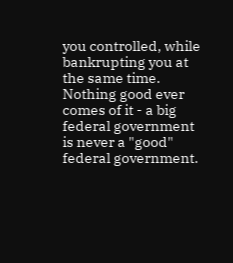you controlled, while bankrupting you at the same time. Nothing good ever comes of it - a big federal government is never a "good" federal government.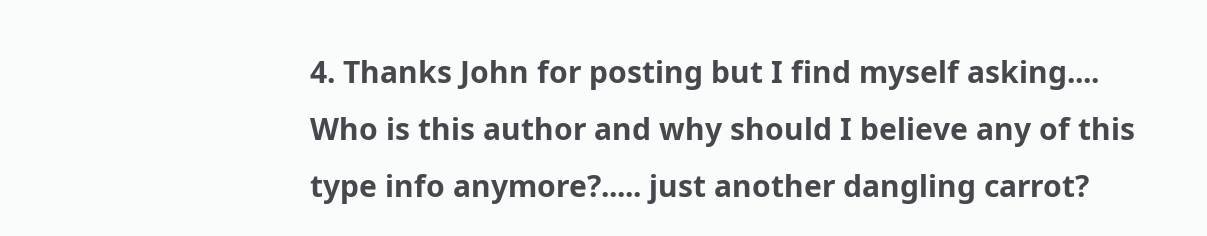4. Thanks John for posting but I find myself asking.... Who is this author and why should I believe any of this type info anymore?..... just another dangling carrot?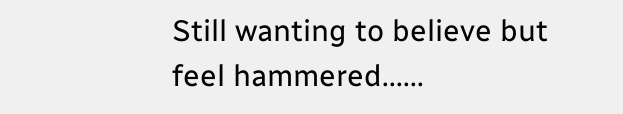Still wanting to believe but feel hammered......